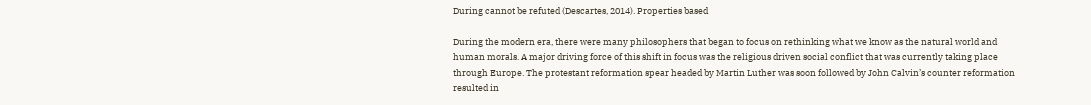During cannot be refuted (Descartes, 2014). Properties based

During the modern era, there were many philosophers that began to focus on rethinking what we know as the natural world and human morals. A major driving force of this shift in focus was the religious driven social conflict that was currently taking place through Europe. The protestant reformation spear headed by Martin Luther was soon followed by John Calvin’s counter reformation resulted in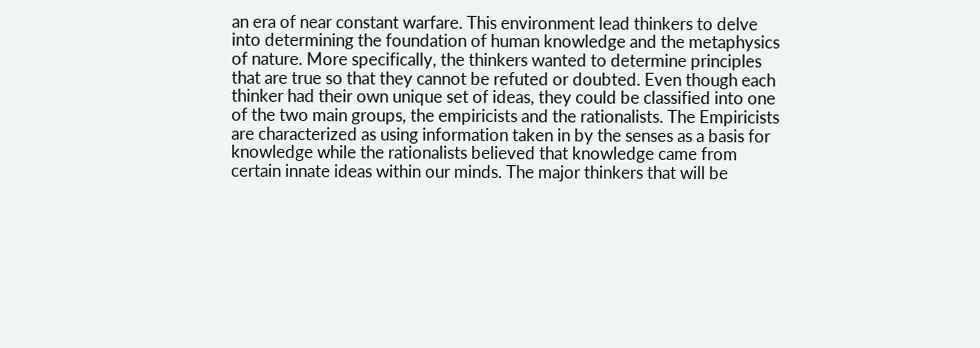an era of near constant warfare. This environment lead thinkers to delve into determining the foundation of human knowledge and the metaphysics of nature. More specifically, the thinkers wanted to determine principles that are true so that they cannot be refuted or doubted. Even though each thinker had their own unique set of ideas, they could be classified into one of the two main groups, the empiricists and the rationalists. The Empiricists are characterized as using information taken in by the senses as a basis for knowledge while the rationalists believed that knowledge came from certain innate ideas within our minds. The major thinkers that will be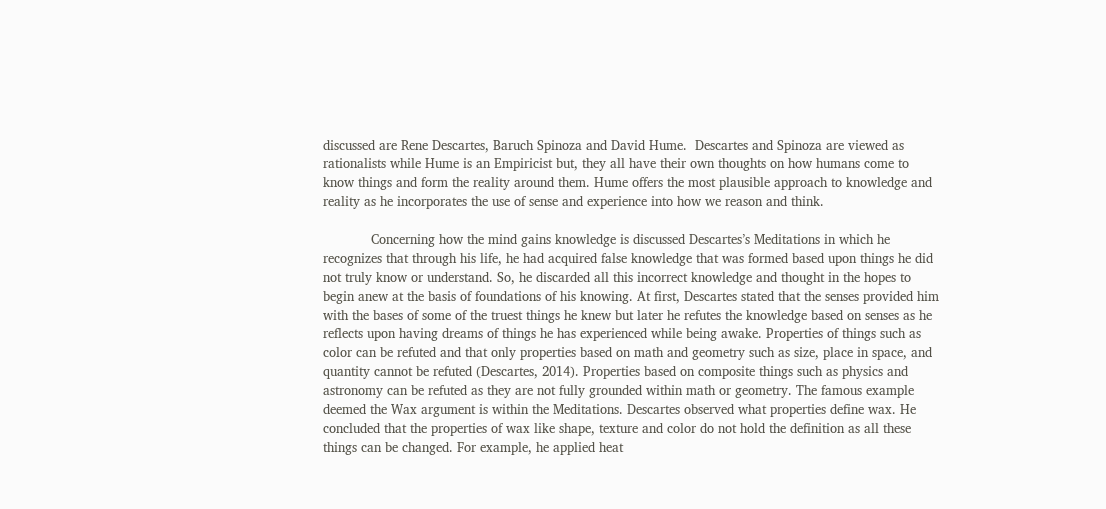discussed are Rene Descartes, Baruch Spinoza and David Hume.  Descartes and Spinoza are viewed as rationalists while Hume is an Empiricist but, they all have their own thoughts on how humans come to know things and form the reality around them. Hume offers the most plausible approach to knowledge and reality as he incorporates the use of sense and experience into how we reason and think.

            Concerning how the mind gains knowledge is discussed Descartes’s Meditations in which he recognizes that through his life, he had acquired false knowledge that was formed based upon things he did not truly know or understand. So, he discarded all this incorrect knowledge and thought in the hopes to begin anew at the basis of foundations of his knowing. At first, Descartes stated that the senses provided him with the bases of some of the truest things he knew but later he refutes the knowledge based on senses as he reflects upon having dreams of things he has experienced while being awake. Properties of things such as color can be refuted and that only properties based on math and geometry such as size, place in space, and quantity cannot be refuted (Descartes, 2014). Properties based on composite things such as physics and astronomy can be refuted as they are not fully grounded within math or geometry. The famous example deemed the Wax argument is within the Meditations. Descartes observed what properties define wax. He concluded that the properties of wax like shape, texture and color do not hold the definition as all these things can be changed. For example, he applied heat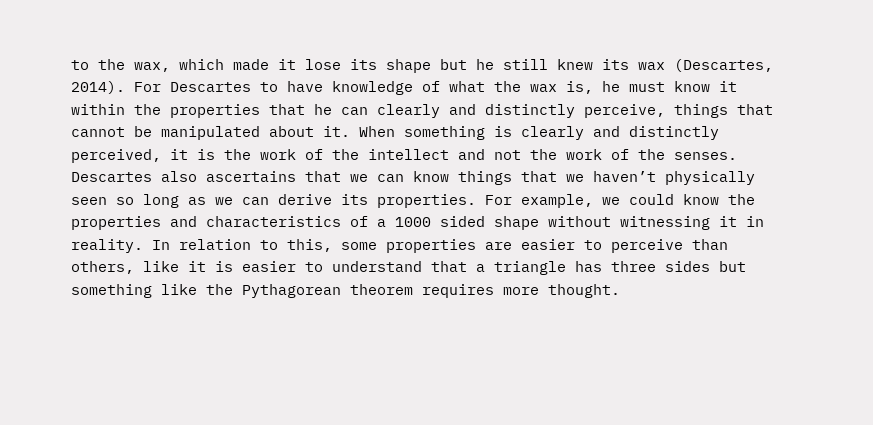to the wax, which made it lose its shape but he still knew its wax (Descartes, 2014). For Descartes to have knowledge of what the wax is, he must know it within the properties that he can clearly and distinctly perceive, things that cannot be manipulated about it. When something is clearly and distinctly perceived, it is the work of the intellect and not the work of the senses. Descartes also ascertains that we can know things that we haven’t physically seen so long as we can derive its properties. For example, we could know the properties and characteristics of a 1000 sided shape without witnessing it in reality. In relation to this, some properties are easier to perceive than others, like it is easier to understand that a triangle has three sides but something like the Pythagorean theorem requires more thought.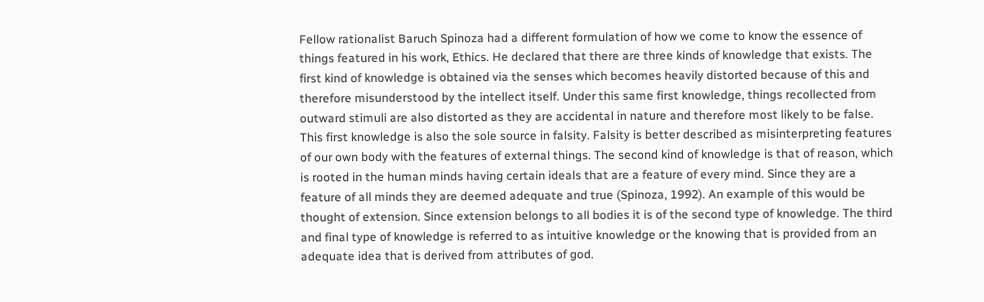Fellow rationalist Baruch Spinoza had a different formulation of how we come to know the essence of things featured in his work, Ethics. He declared that there are three kinds of knowledge that exists. The first kind of knowledge is obtained via the senses which becomes heavily distorted because of this and therefore misunderstood by the intellect itself. Under this same first knowledge, things recollected from outward stimuli are also distorted as they are accidental in nature and therefore most likely to be false. This first knowledge is also the sole source in falsity. Falsity is better described as misinterpreting features of our own body with the features of external things. The second kind of knowledge is that of reason, which is rooted in the human minds having certain ideals that are a feature of every mind. Since they are a feature of all minds they are deemed adequate and true (Spinoza, 1992). An example of this would be thought of extension. Since extension belongs to all bodies it is of the second type of knowledge. The third and final type of knowledge is referred to as intuitive knowledge or the knowing that is provided from an adequate idea that is derived from attributes of god.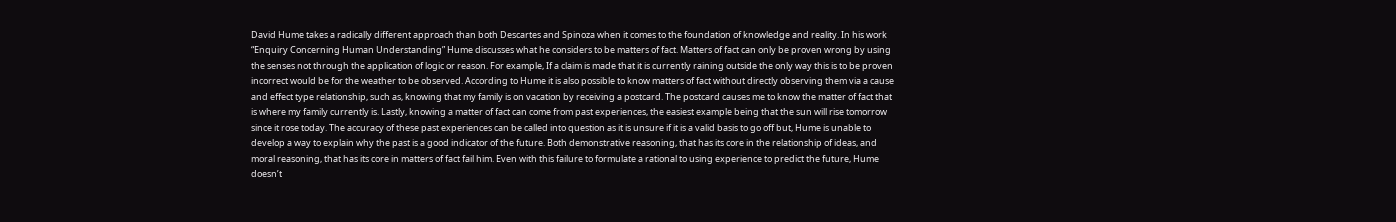David Hume takes a radically different approach than both Descartes and Spinoza when it comes to the foundation of knowledge and reality. In his work “Enquiry Concerning Human Understanding” Hume discusses what he considers to be matters of fact. Matters of fact can only be proven wrong by using the senses not through the application of logic or reason. For example, If a claim is made that it is currently raining outside the only way this is to be proven incorrect would be for the weather to be observed. According to Hume it is also possible to know matters of fact without directly observing them via a cause and effect type relationship, such as, knowing that my family is on vacation by receiving a postcard. The postcard causes me to know the matter of fact that is where my family currently is. Lastly, knowing a matter of fact can come from past experiences, the easiest example being that the sun will rise tomorrow since it rose today. The accuracy of these past experiences can be called into question as it is unsure if it is a valid basis to go off but, Hume is unable to develop a way to explain why the past is a good indicator of the future. Both demonstrative reasoning, that has its core in the relationship of ideas, and moral reasoning, that has its core in matters of fact fail him. Even with this failure to formulate a rational to using experience to predict the future, Hume doesn’t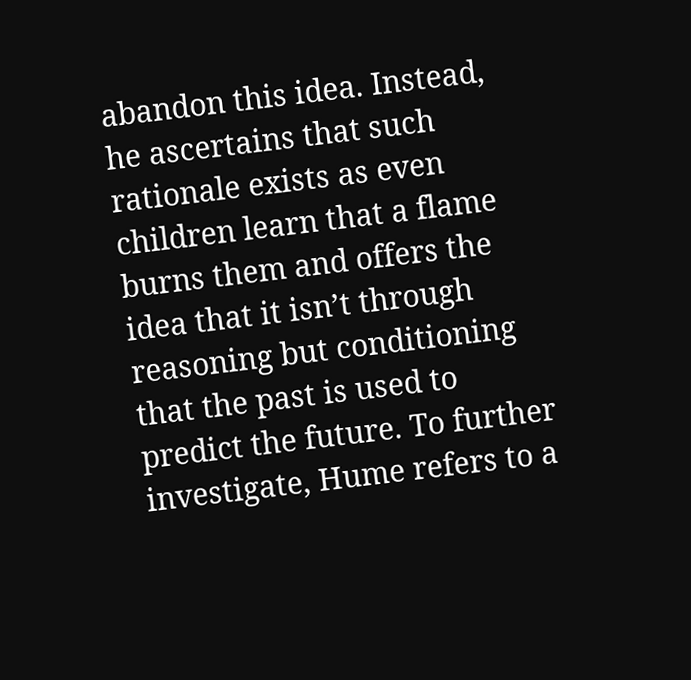abandon this idea. Instead, he ascertains that such rationale exists as even children learn that a flame burns them and offers the idea that it isn’t through reasoning but conditioning that the past is used to predict the future. To further investigate, Hume refers to a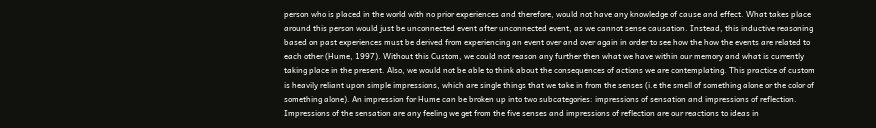person who is placed in the world with no prior experiences and therefore, would not have any knowledge of cause and effect. What takes place around this person would just be unconnected event after unconnected event, as we cannot sense causation. Instead, this inductive reasoning based on past experiences must be derived from experiencing an event over and over again in order to see how the how the events are related to each other (Hume, 1997). Without this Custom, we could not reason any further then what we have within our memory and what is currently taking place in the present. Also, we would not be able to think about the consequences of actions we are contemplating. This practice of custom is heavily reliant upon simple impressions, which are single things that we take in from the senses (i.e the smell of something alone or the color of something alone). An impression for Hume can be broken up into two subcategories: impressions of sensation and impressions of reflection. Impressions of the sensation are any feeling we get from the five senses and impressions of reflection are our reactions to ideas in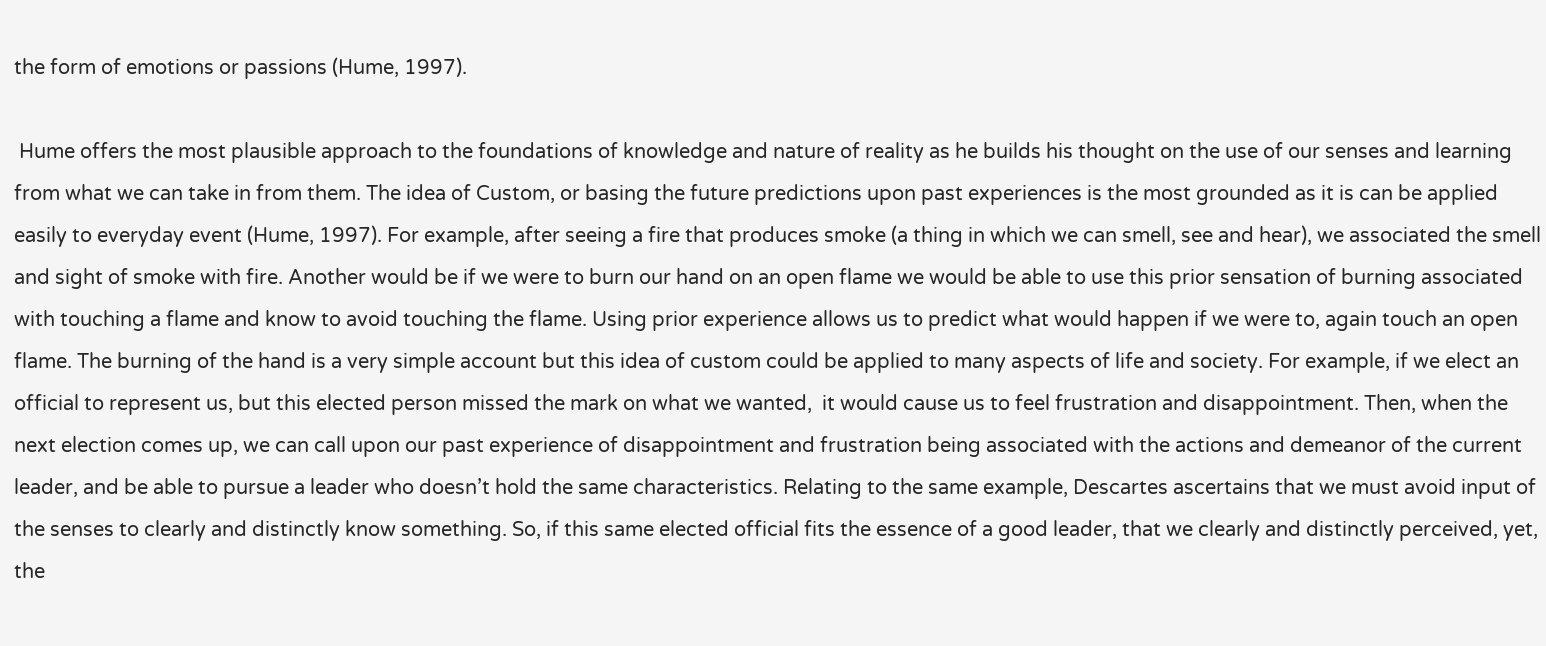the form of emotions or passions (Hume, 1997).

 Hume offers the most plausible approach to the foundations of knowledge and nature of reality as he builds his thought on the use of our senses and learning from what we can take in from them. The idea of Custom, or basing the future predictions upon past experiences is the most grounded as it is can be applied easily to everyday event (Hume, 1997). For example, after seeing a fire that produces smoke (a thing in which we can smell, see and hear), we associated the smell and sight of smoke with fire. Another would be if we were to burn our hand on an open flame we would be able to use this prior sensation of burning associated with touching a flame and know to avoid touching the flame. Using prior experience allows us to predict what would happen if we were to, again touch an open flame. The burning of the hand is a very simple account but this idea of custom could be applied to many aspects of life and society. For example, if we elect an official to represent us, but this elected person missed the mark on what we wanted,  it would cause us to feel frustration and disappointment. Then, when the next election comes up, we can call upon our past experience of disappointment and frustration being associated with the actions and demeanor of the current leader, and be able to pursue a leader who doesn’t hold the same characteristics. Relating to the same example, Descartes ascertains that we must avoid input of the senses to clearly and distinctly know something. So, if this same elected official fits the essence of a good leader, that we clearly and distinctly perceived, yet, the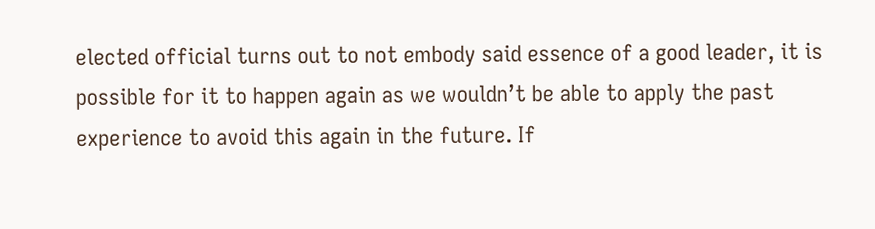elected official turns out to not embody said essence of a good leader, it is possible for it to happen again as we wouldn’t be able to apply the past experience to avoid this again in the future. If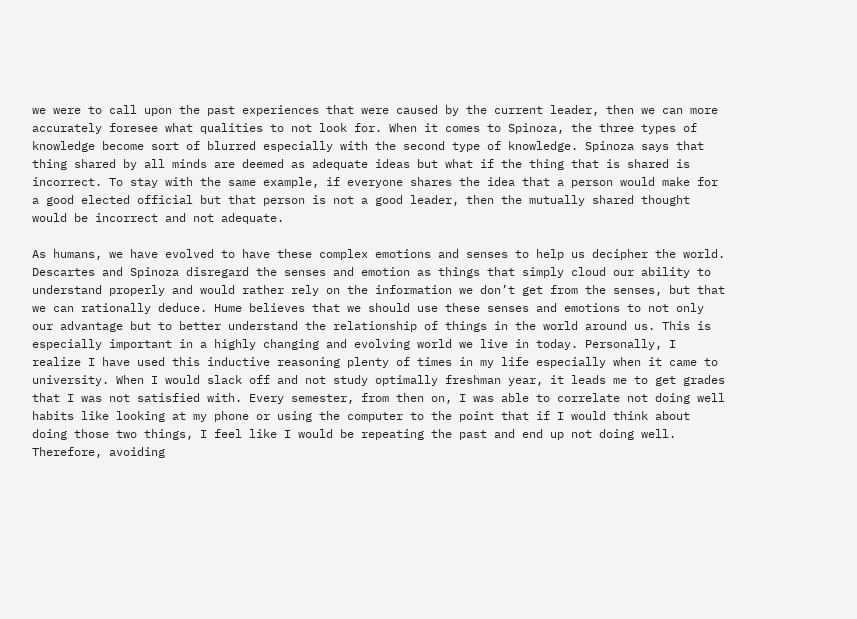we were to call upon the past experiences that were caused by the current leader, then we can more accurately foresee what qualities to not look for. When it comes to Spinoza, the three types of knowledge become sort of blurred especially with the second type of knowledge. Spinoza says that thing shared by all minds are deemed as adequate ideas but what if the thing that is shared is incorrect. To stay with the same example, if everyone shares the idea that a person would make for a good elected official but that person is not a good leader, then the mutually shared thought would be incorrect and not adequate.

As humans, we have evolved to have these complex emotions and senses to help us decipher the world. Descartes and Spinoza disregard the senses and emotion as things that simply cloud our ability to understand properly and would rather rely on the information we don’t get from the senses, but that we can rationally deduce. Hume believes that we should use these senses and emotions to not only our advantage but to better understand the relationship of things in the world around us. This is especially important in a highly changing and evolving world we live in today. Personally, I realize I have used this inductive reasoning plenty of times in my life especially when it came to university. When I would slack off and not study optimally freshman year, it leads me to get grades that I was not satisfied with. Every semester, from then on, I was able to correlate not doing well habits like looking at my phone or using the computer to the point that if I would think about doing those two things, I feel like I would be repeating the past and end up not doing well. Therefore, avoiding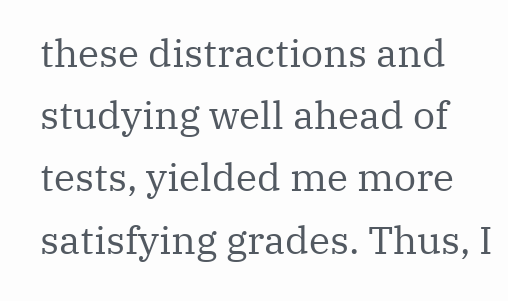these distractions and studying well ahead of tests, yielded me more satisfying grades. Thus, I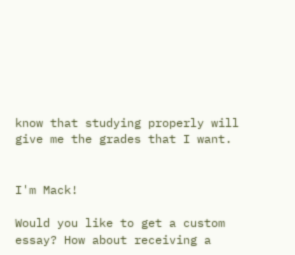know that studying properly will give me the grades that I want.


I'm Mack!

Would you like to get a custom essay? How about receiving a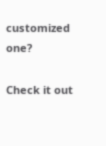customized one?

Check it out